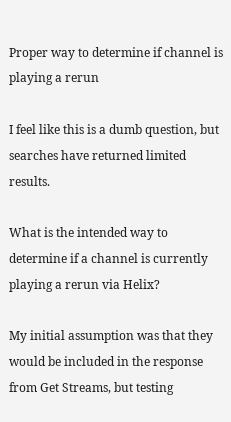Proper way to determine if channel is playing a rerun

I feel like this is a dumb question, but searches have returned limited results.

What is the intended way to determine if a channel is currently playing a rerun via Helix?

My initial assumption was that they would be included in the response from Get Streams, but testing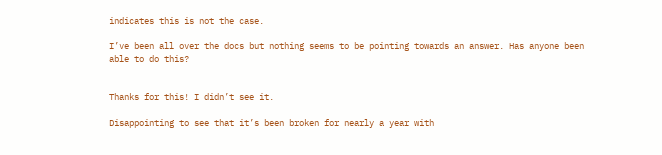indicates this is not the case.

I’ve been all over the docs but nothing seems to be pointing towards an answer. Has anyone been able to do this?


Thanks for this! I didn’t see it.

Disappointing to see that it’s been broken for nearly a year with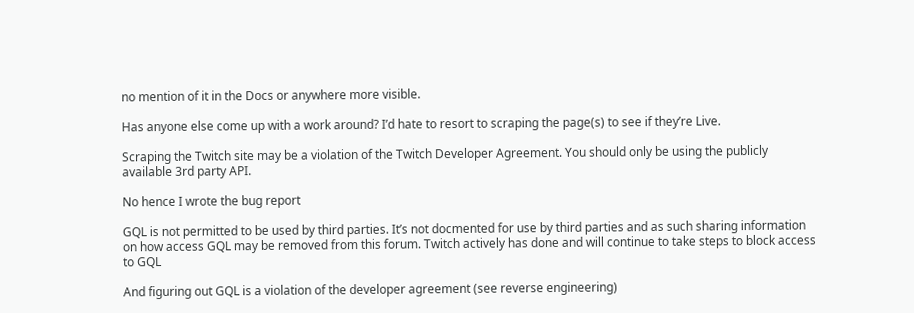no mention of it in the Docs or anywhere more visible.

Has anyone else come up with a work around? I’d hate to resort to scraping the page(s) to see if they’re Live.

Scraping the Twitch site may be a violation of the Twitch Developer Agreement. You should only be using the publicly available 3rd party API.

No hence I wrote the bug report

GQL is not permitted to be used by third parties. It’s not docmented for use by third parties and as such sharing information on how access GQL may be removed from this forum. Twitch actively has done and will continue to take steps to block access to GQL

And figuring out GQL is a violation of the developer agreement (see reverse engineering)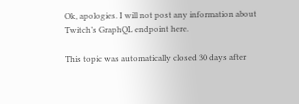Ok, apologies. I will not post any information about Twitch’s GraphQL endpoint here.

This topic was automatically closed 30 days after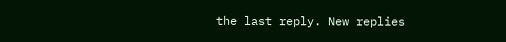the last reply. New replies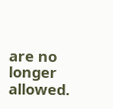are no longer allowed.